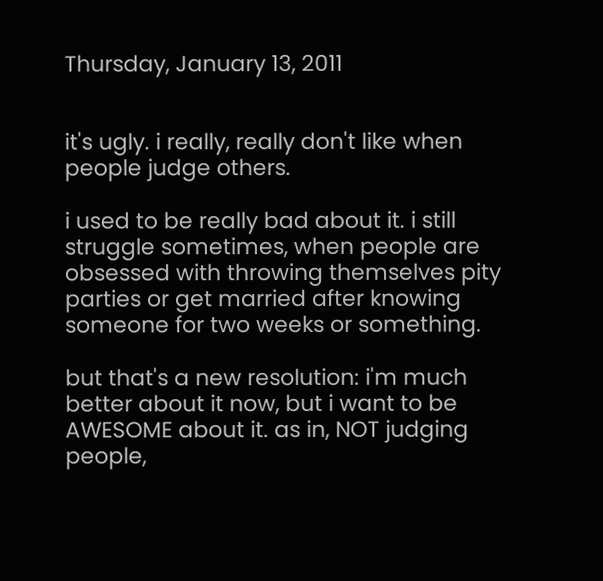Thursday, January 13, 2011


it's ugly. i really, really don't like when people judge others.

i used to be really bad about it. i still struggle sometimes, when people are obsessed with throwing themselves pity parties or get married after knowing someone for two weeks or something.

but that's a new resolution: i'm much better about it now, but i want to be AWESOME about it. as in, NOT judging people,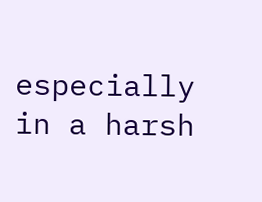especially in a harsh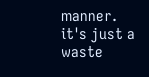manner. it's just a waste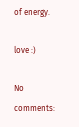of energy.

love :)

No comments: